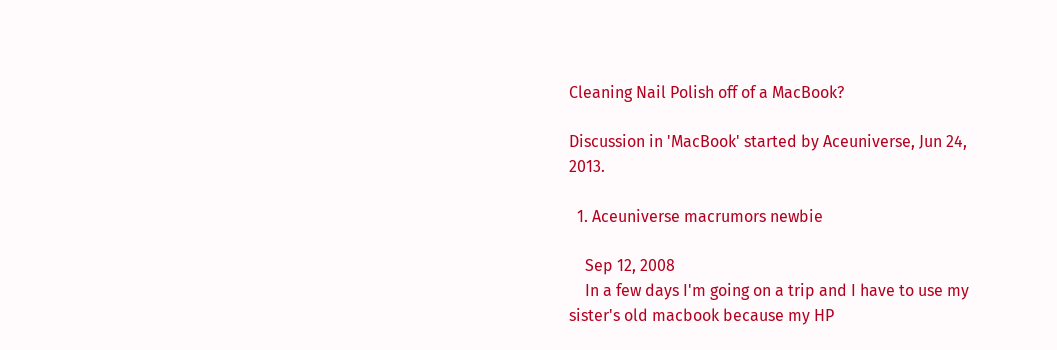Cleaning Nail Polish off of a MacBook?

Discussion in 'MacBook' started by Aceuniverse, Jun 24, 2013.

  1. Aceuniverse macrumors newbie

    Sep 12, 2008
    In a few days I'm going on a trip and I have to use my sister's old macbook because my HP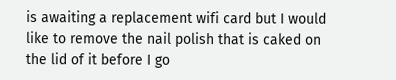is awaiting a replacement wifi card but I would like to remove the nail polish that is caked on the lid of it before I go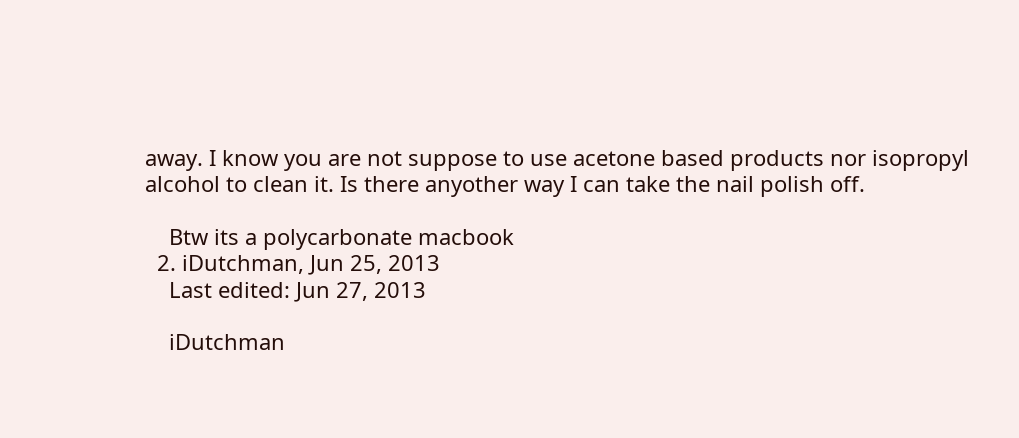away. I know you are not suppose to use acetone based products nor isopropyl alcohol to clean it. Is there anyother way I can take the nail polish off.

    Btw its a polycarbonate macbook
  2. iDutchman, Jun 25, 2013
    Last edited: Jun 27, 2013

    iDutchman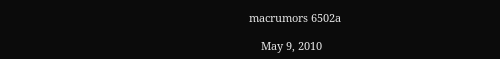macrumors 6502a

    May 9, 2010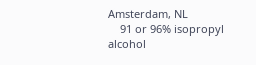Amsterdam, NL
    91 or 96% isopropyl alcohol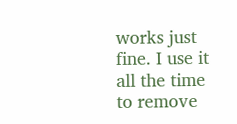works just fine. I use it all the time to remove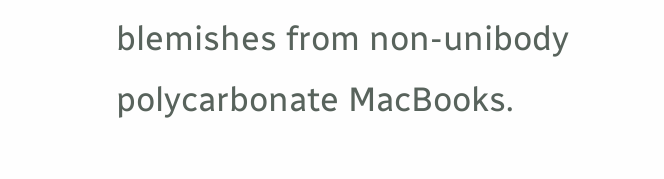blemishes from non-unibody polycarbonate MacBooks.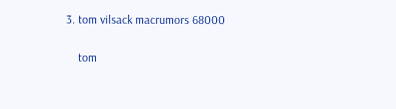3. tom vilsack macrumors 68000

    tom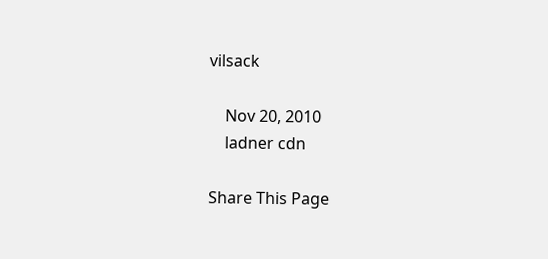vilsack

    Nov 20, 2010
    ladner cdn

Share This Page